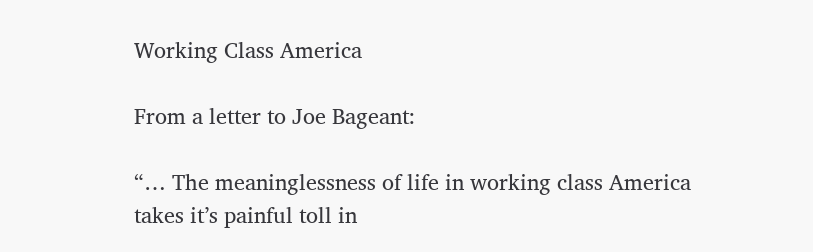Working Class America

From a letter to Joe Bageant:

“… The meaninglessness of life in working class America takes it’s painful toll in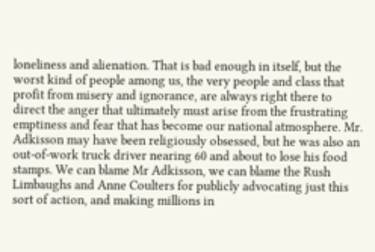loneliness and alienation. That is bad enough in itself, but the worst kind of people among us, the very people and class that profit from misery and ignorance, are always right there to direct the anger that ultimately must arise from the frustrating emptiness and fear that has become our national atmosphere. Mr. Adkisson may have been religiously obsessed, but he was also an out-of-work truck driver nearing 60 and about to lose his food stamps. We can blame Mr Adkisson, we can blame the Rush Limbaughs and Anne Coulters for publicly advocating just this sort of action, and making millions in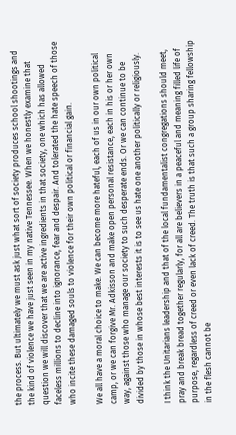the process. But ultimately we must ask just what sort of society produces school shootings and the kind of violence we have just seen in my native Tennessee. When we honestly examine that question we will discover that we are active ingredients in that society, one which has allowed faceless millions to decline into ignorance, fear and despair. And tolerated the hate speech of those who incite these damaged souls to violence for their own political or financial gain.

We all have a moral choice to make. We can become more hateful, each of us in our own political camp, or we can forgive Mr. Adkisson and make open personal resistance, each in his or her own way, against those who manage our society to such desperate ends. Or we can continue to be divided by those in whose best interests it is to see us hate one another politically or religiously.

I think the Unitarians leadership and that of the local fundamentalist congregations should meet, pray and break bread together regularly, for all are believers in a peaceful and meaning filled life of purpose, regardless of creed or even lack of creed. The truth is that such a group sharing fellowship in the flesh cannot be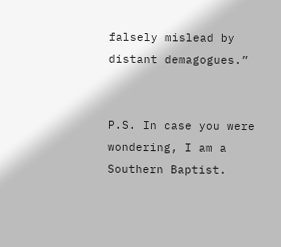falsely mislead by distant demagogues.”


P.S. In case you were wondering, I am a Southern Baptist.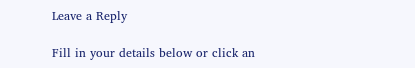Leave a Reply

Fill in your details below or click an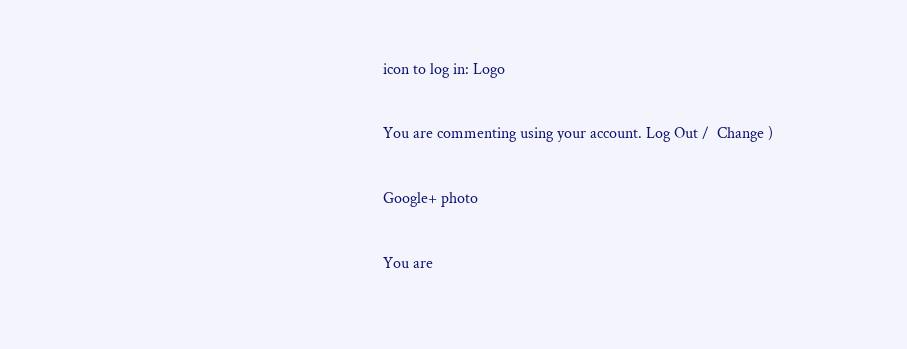icon to log in: Logo

You are commenting using your account. Log Out /  Change )

Google+ photo

You are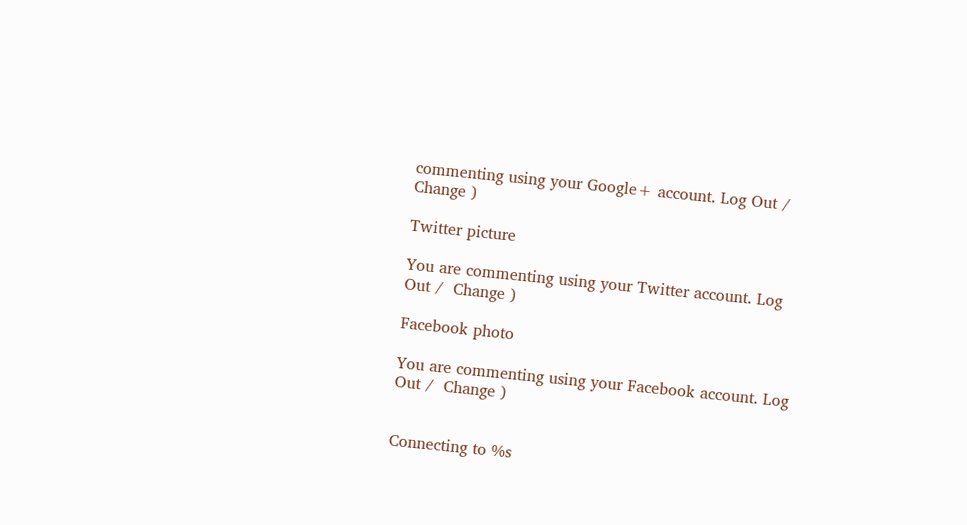commenting using your Google+ account. Log Out /  Change )

Twitter picture

You are commenting using your Twitter account. Log Out /  Change )

Facebook photo

You are commenting using your Facebook account. Log Out /  Change )


Connecting to %s